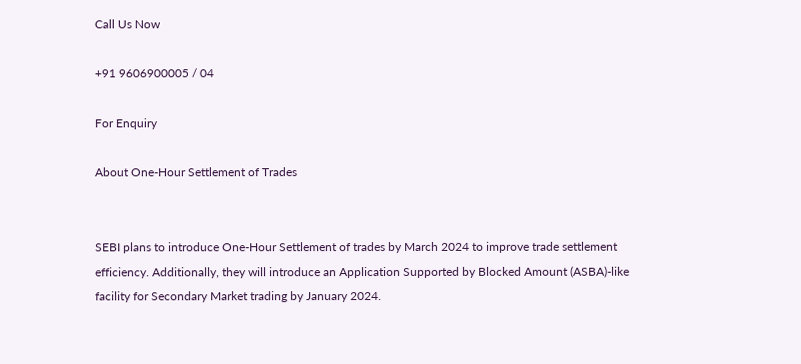Call Us Now

+91 9606900005 / 04

For Enquiry

About One-Hour Settlement of Trades


SEBI plans to introduce One-Hour Settlement of trades by March 2024 to improve trade settlement efficiency. Additionally, they will introduce an Application Supported by Blocked Amount (ASBA)-like facility for Secondary Market trading by January 2024.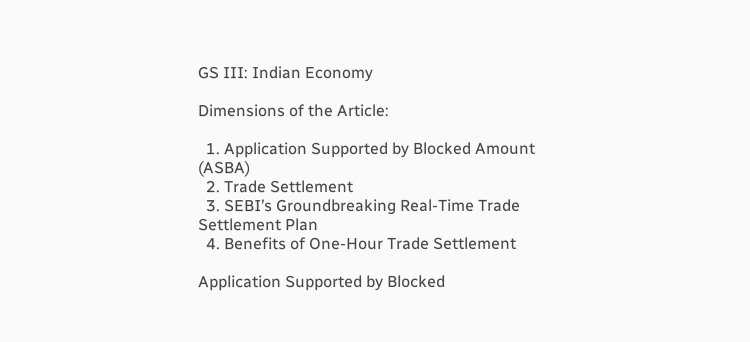GS III: Indian Economy

Dimensions of the Article:

  1. Application Supported by Blocked Amount (ASBA)
  2. Trade Settlement
  3. SEBI’s Groundbreaking Real-Time Trade Settlement Plan
  4. Benefits of One-Hour Trade Settlement

Application Supported by Blocked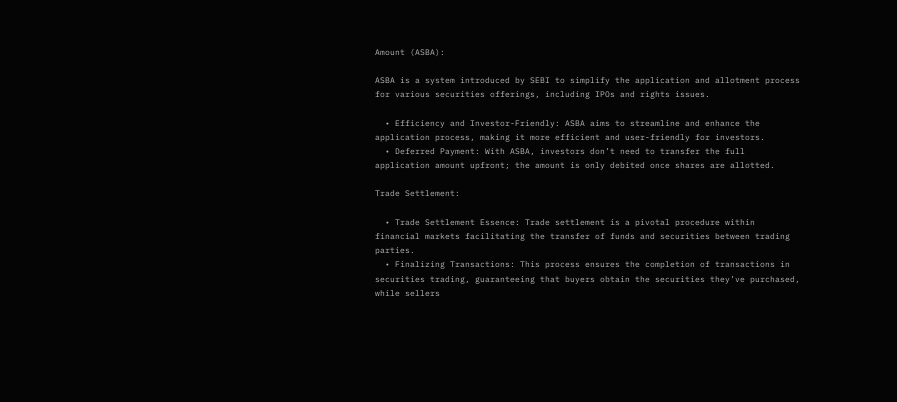Amount (ASBA):

ASBA is a system introduced by SEBI to simplify the application and allotment process for various securities offerings, including IPOs and rights issues.

  • Efficiency and Investor-Friendly: ASBA aims to streamline and enhance the application process, making it more efficient and user-friendly for investors.
  • Deferred Payment: With ASBA, investors don’t need to transfer the full application amount upfront; the amount is only debited once shares are allotted.

Trade Settlement:

  • Trade Settlement Essence: Trade settlement is a pivotal procedure within financial markets facilitating the transfer of funds and securities between trading parties.
  • Finalizing Transactions: This process ensures the completion of transactions in securities trading, guaranteeing that buyers obtain the securities they’ve purchased, while sellers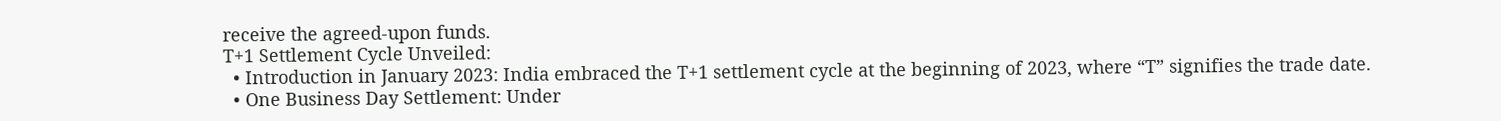receive the agreed-upon funds.
T+1 Settlement Cycle Unveiled:
  • Introduction in January 2023: India embraced the T+1 settlement cycle at the beginning of 2023, where “T” signifies the trade date.
  • One Business Day Settlement: Under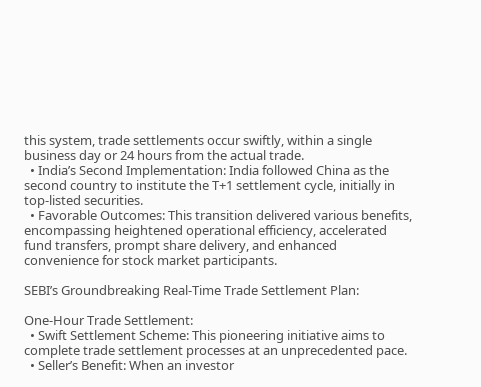this system, trade settlements occur swiftly, within a single business day or 24 hours from the actual trade.
  • India’s Second Implementation: India followed China as the second country to institute the T+1 settlement cycle, initially in top-listed securities.
  • Favorable Outcomes: This transition delivered various benefits, encompassing heightened operational efficiency, accelerated fund transfers, prompt share delivery, and enhanced convenience for stock market participants.

SEBI’s Groundbreaking Real-Time Trade Settlement Plan:

One-Hour Trade Settlement:
  • Swift Settlement Scheme: This pioneering initiative aims to complete trade settlement processes at an unprecedented pace.
  • Seller’s Benefit: When an investor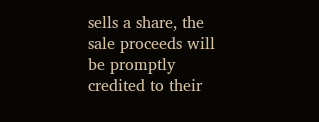sells a share, the sale proceeds will be promptly credited to their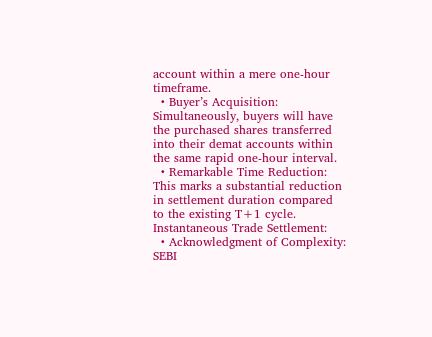account within a mere one-hour timeframe.
  • Buyer’s Acquisition: Simultaneously, buyers will have the purchased shares transferred into their demat accounts within the same rapid one-hour interval.
  • Remarkable Time Reduction: This marks a substantial reduction in settlement duration compared to the existing T+1 cycle.
Instantaneous Trade Settlement:
  • Acknowledgment of Complexity: SEBI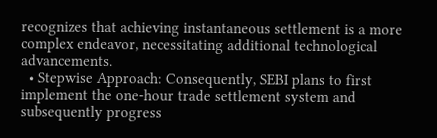recognizes that achieving instantaneous settlement is a more complex endeavor, necessitating additional technological advancements.
  • Stepwise Approach: Consequently, SEBI plans to first implement the one-hour trade settlement system and subsequently progress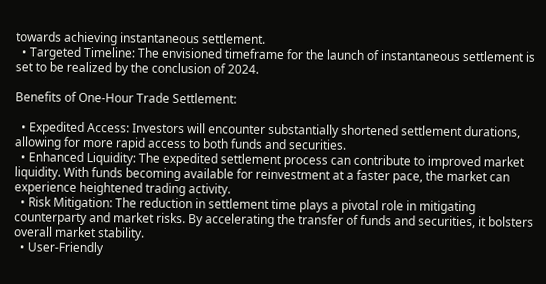towards achieving instantaneous settlement.
  • Targeted Timeline: The envisioned timeframe for the launch of instantaneous settlement is set to be realized by the conclusion of 2024.

Benefits of One-Hour Trade Settlement:

  • Expedited Access: Investors will encounter substantially shortened settlement durations, allowing for more rapid access to both funds and securities.
  • Enhanced Liquidity: The expedited settlement process can contribute to improved market liquidity. With funds becoming available for reinvestment at a faster pace, the market can experience heightened trading activity.
  • Risk Mitigation: The reduction in settlement time plays a pivotal role in mitigating counterparty and market risks. By accelerating the transfer of funds and securities, it bolsters overall market stability.
  • User-Friendly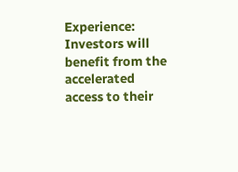Experience: Investors will benefit from the accelerated access to their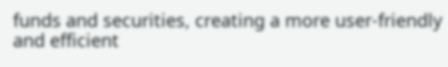funds and securities, creating a more user-friendly and efficient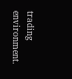trading environment.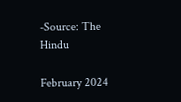-Source: The Hindu

February 2024